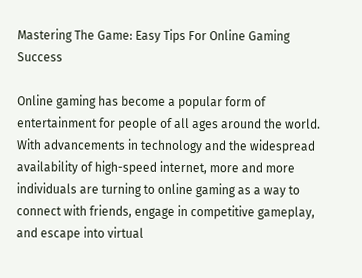Mastering The Game: Easy Tips For Online Gaming Success

Online gaming has become a popular form of entertainment for people of all ages around the world. With advancements in technology and the widespread availability of high-speed internet, more and more individuals are turning to online gaming as a way to connect with friends, engage in competitive gameplay, and escape into virtual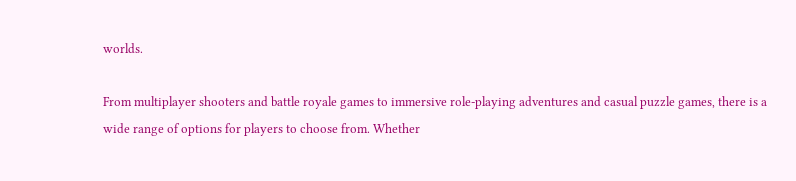worlds.

From multiplayer shooters and battle royale games to immersive role-playing adventures and casual puzzle games, there is a wide range of options for players to choose from. Whether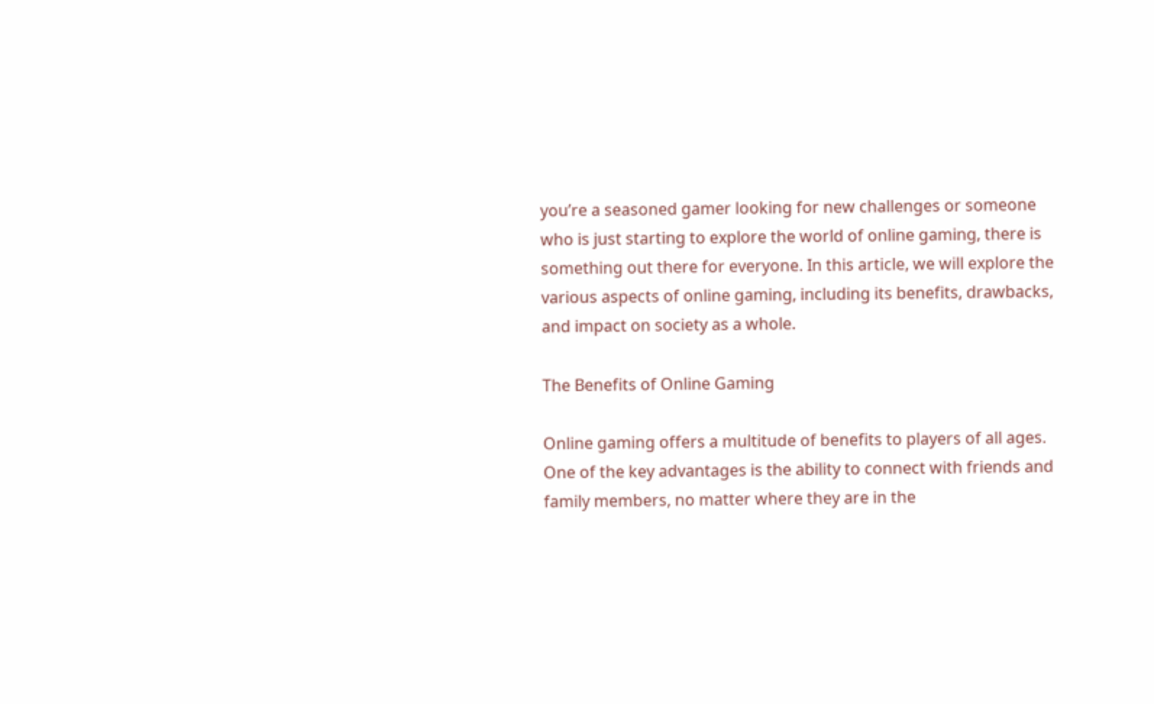you’re a seasoned gamer looking for new challenges or someone who is just starting to explore the world of online gaming, there is something out there for everyone. In this article, we will explore the various aspects of online gaming, including its benefits, drawbacks, and impact on society as a whole.

The Benefits of Online Gaming

Online gaming offers a multitude of benefits to players of all ages. One of the key advantages is the ability to connect with friends and family members, no matter where they are in the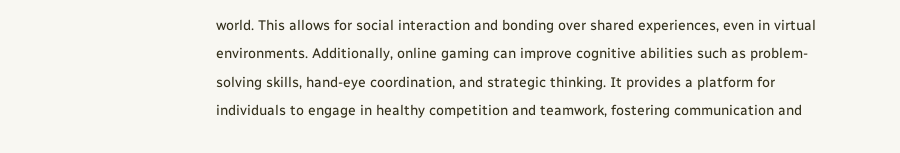world. This allows for social interaction and bonding over shared experiences, even in virtual environments. Additionally, online gaming can improve cognitive abilities such as problem-solving skills, hand-eye coordination, and strategic thinking. It provides a platform for individuals to engage in healthy competition and teamwork, fostering communication and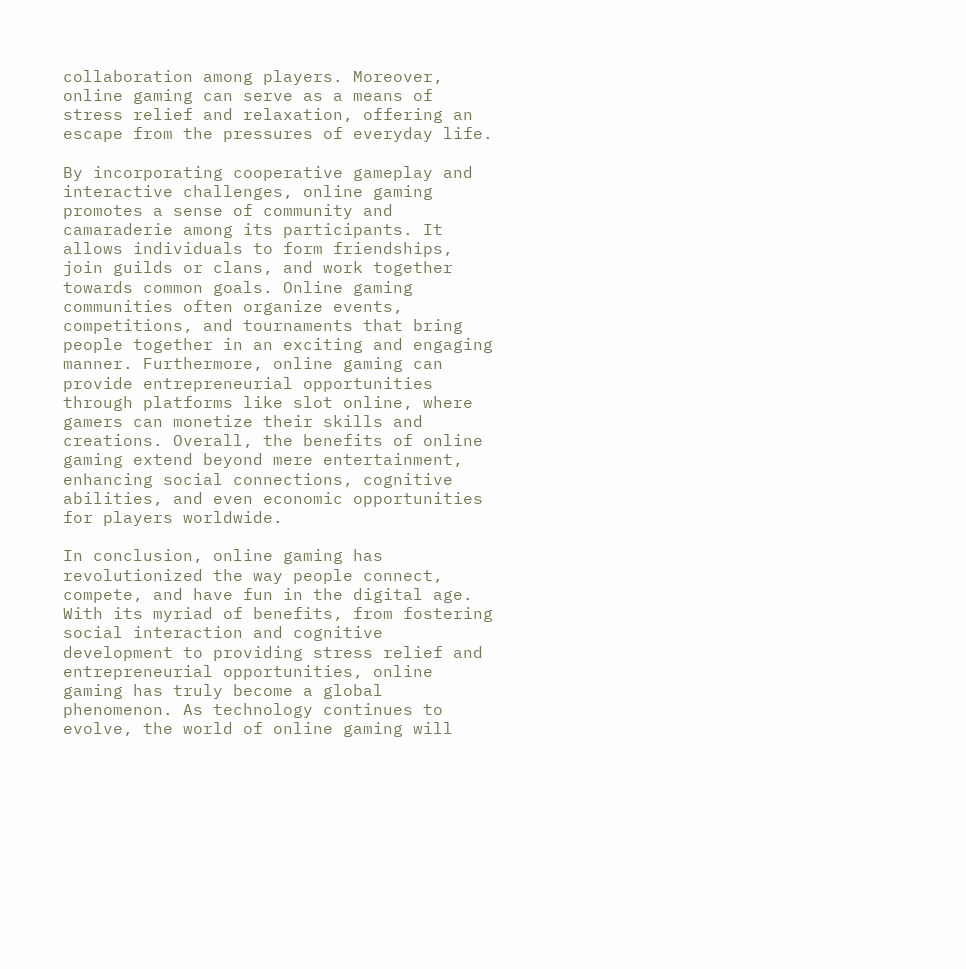collaboration among players. Moreover, online gaming can serve as a means of stress relief and relaxation, offering an escape from the pressures of everyday life.

By incorporating cooperative gameplay and interactive challenges, online gaming promotes a sense of community and camaraderie among its participants. It allows individuals to form friendships, join guilds or clans, and work together towards common goals. Online gaming communities often organize events, competitions, and tournaments that bring people together in an exciting and engaging manner. Furthermore, online gaming can provide entrepreneurial opportunities through platforms like slot online, where gamers can monetize their skills and creations. Overall, the benefits of online gaming extend beyond mere entertainment, enhancing social connections, cognitive abilities, and even economic opportunities for players worldwide.

In conclusion, online gaming has revolutionized the way people connect, compete, and have fun in the digital age. With its myriad of benefits, from fostering social interaction and cognitive development to providing stress relief and entrepreneurial opportunities, online gaming has truly become a global phenomenon. As technology continues to evolve, the world of online gaming will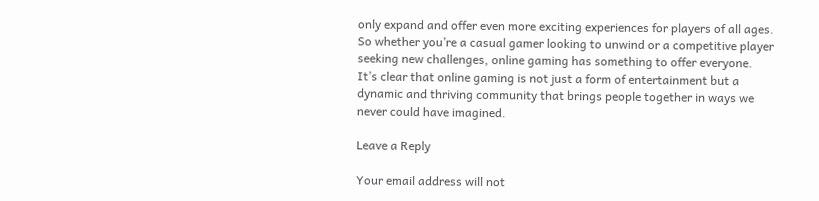only expand and offer even more exciting experiences for players of all ages. So whether you’re a casual gamer looking to unwind or a competitive player seeking new challenges, online gaming has something to offer everyone. It’s clear that online gaming is not just a form of entertainment but a dynamic and thriving community that brings people together in ways we never could have imagined.

Leave a Reply

Your email address will not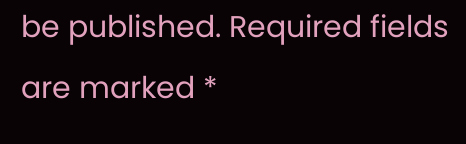be published. Required fields are marked *